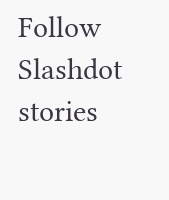Follow Slashdot stories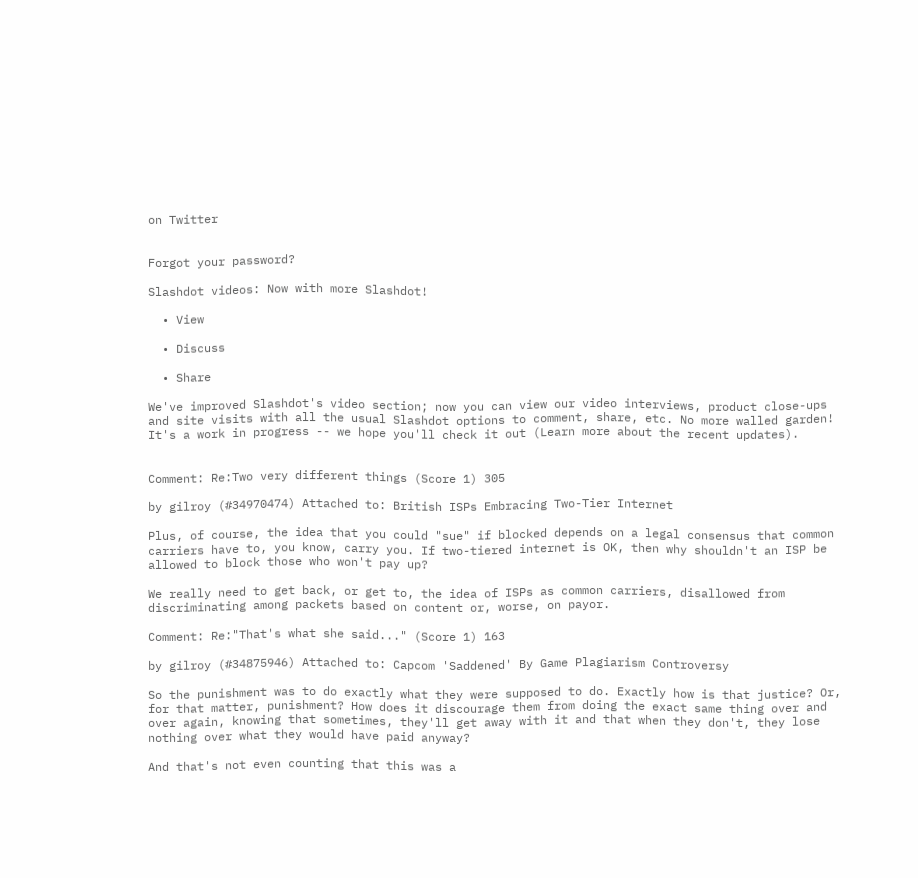on Twitter


Forgot your password?

Slashdot videos: Now with more Slashdot!

  • View

  • Discuss

  • Share

We've improved Slashdot's video section; now you can view our video interviews, product close-ups and site visits with all the usual Slashdot options to comment, share, etc. No more walled garden! It's a work in progress -- we hope you'll check it out (Learn more about the recent updates).


Comment: Re:Two very different things (Score 1) 305

by gilroy (#34970474) Attached to: British ISPs Embracing Two-Tier Internet

Plus, of course, the idea that you could "sue" if blocked depends on a legal consensus that common carriers have to, you know, carry you. If two-tiered internet is OK, then why shouldn't an ISP be allowed to block those who won't pay up?

We really need to get back, or get to, the idea of ISPs as common carriers, disallowed from discriminating among packets based on content or, worse, on payor.

Comment: Re:"That's what she said..." (Score 1) 163

by gilroy (#34875946) Attached to: Capcom 'Saddened' By Game Plagiarism Controversy

So the punishment was to do exactly what they were supposed to do. Exactly how is that justice? Or, for that matter, punishment? How does it discourage them from doing the exact same thing over and over again, knowing that sometimes, they'll get away with it and that when they don't, they lose nothing over what they would have paid anyway?

And that's not even counting that this was a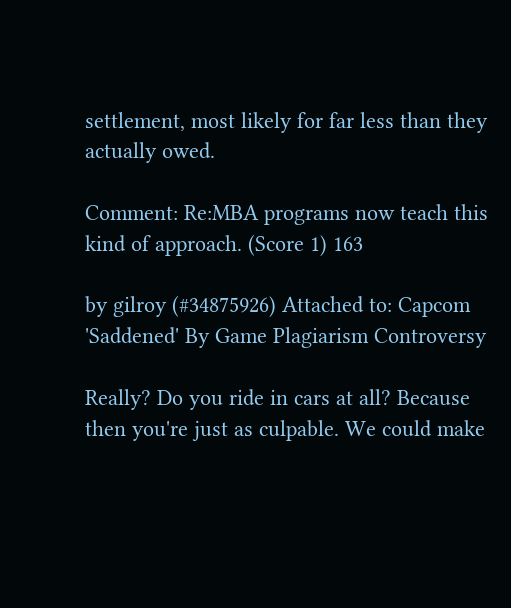settlement, most likely for far less than they actually owed.

Comment: Re:MBA programs now teach this kind of approach. (Score 1) 163

by gilroy (#34875926) Attached to: Capcom 'Saddened' By Game Plagiarism Controversy

Really? Do you ride in cars at all? Because then you're just as culpable. We could make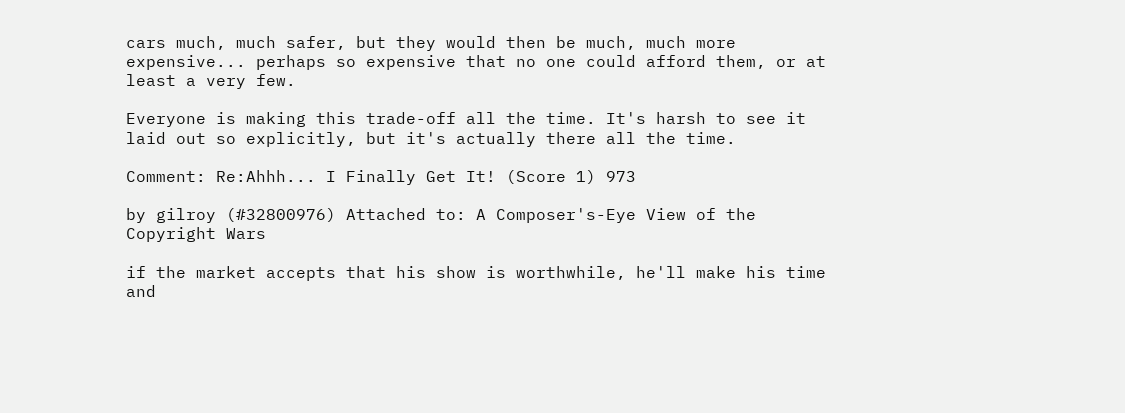cars much, much safer, but they would then be much, much more expensive... perhaps so expensive that no one could afford them, or at least a very few.

Everyone is making this trade-off all the time. It's harsh to see it laid out so explicitly, but it's actually there all the time.

Comment: Re:Ahhh... I Finally Get It! (Score 1) 973

by gilroy (#32800976) Attached to: A Composer's-Eye View of the Copyright Wars

if the market accepts that his show is worthwhile, he'll make his time and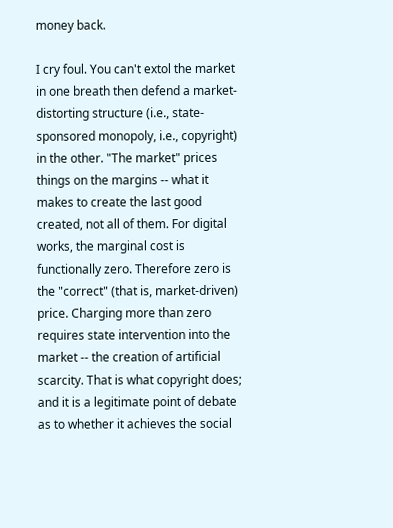money back.

I cry foul. You can't extol the market in one breath then defend a market-distorting structure (i.e., state-sponsored monopoly, i.e., copyright) in the other. "The market" prices things on the margins -- what it makes to create the last good created, not all of them. For digital works, the marginal cost is functionally zero. Therefore zero is the "correct" (that is, market-driven) price. Charging more than zero requires state intervention into the market -- the creation of artificial scarcity. That is what copyright does; and it is a legitimate point of debate as to whether it achieves the social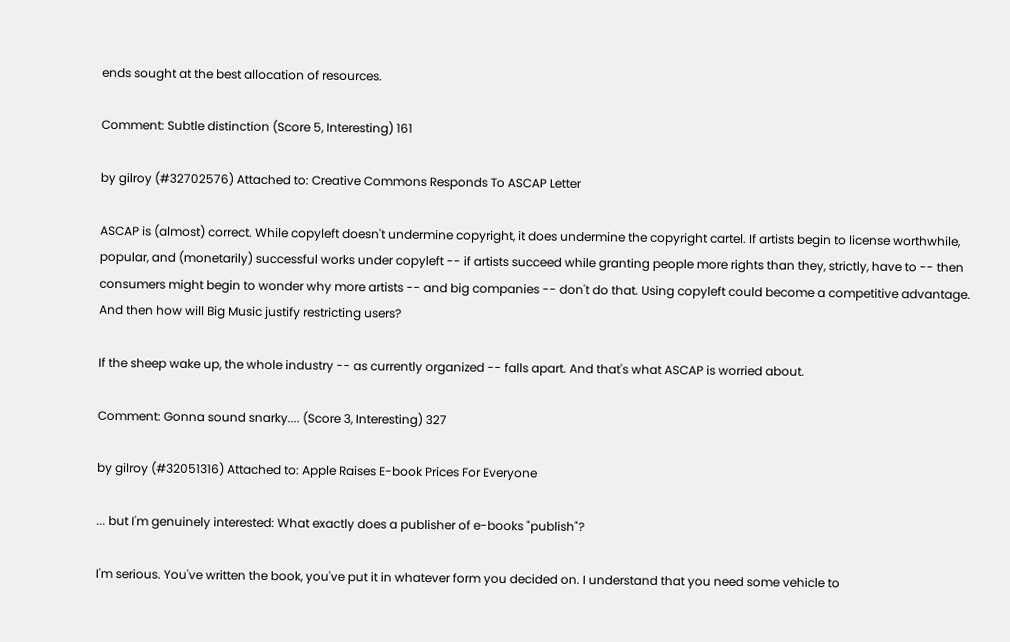ends sought at the best allocation of resources.

Comment: Subtle distinction (Score 5, Interesting) 161

by gilroy (#32702576) Attached to: Creative Commons Responds To ASCAP Letter

ASCAP is (almost) correct. While copyleft doesn't undermine copyright, it does undermine the copyright cartel. If artists begin to license worthwhile, popular, and (monetarily) successful works under copyleft -- if artists succeed while granting people more rights than they, strictly, have to -- then consumers might begin to wonder why more artists -- and big companies -- don't do that. Using copyleft could become a competitive advantage. And then how will Big Music justify restricting users?

If the sheep wake up, the whole industry -- as currently organized -- falls apart. And that's what ASCAP is worried about.

Comment: Gonna sound snarky.... (Score 3, Interesting) 327

by gilroy (#32051316) Attached to: Apple Raises E-book Prices For Everyone

... but I'm genuinely interested: What exactly does a publisher of e-books "publish"?

I'm serious. You've written the book, you've put it in whatever form you decided on. I understand that you need some vehicle to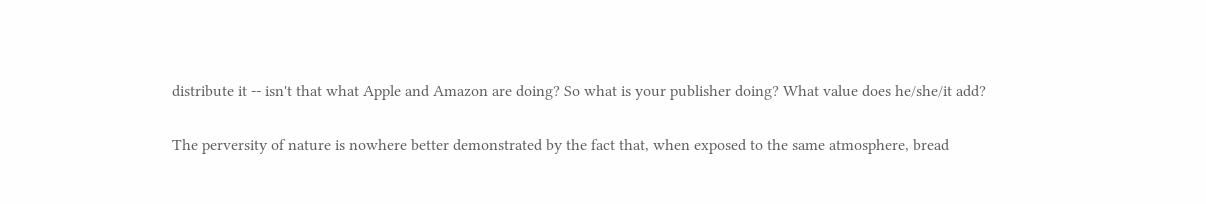distribute it -- isn't that what Apple and Amazon are doing? So what is your publisher doing? What value does he/she/it add?

The perversity of nature is nowhere better demonstrated by the fact that, when exposed to the same atmosphere, bread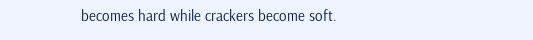becomes hard while crackers become soft.